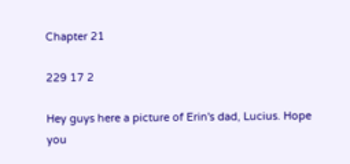Chapter 21

229 17 2

Hey guys here a picture of Erin's dad, Lucius. Hope you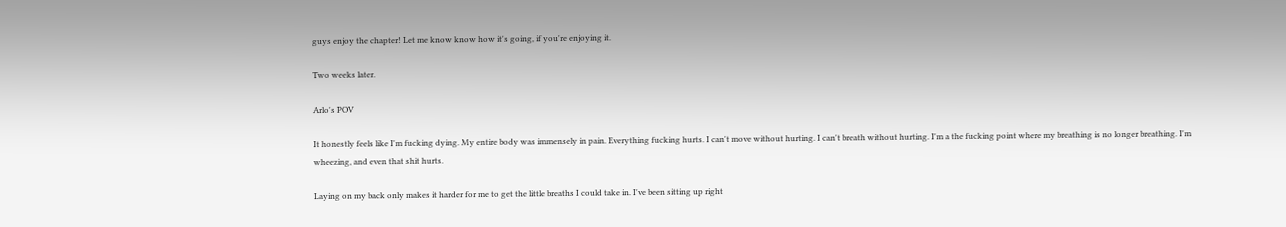guys enjoy the chapter! Let me know know how it's going, if you're enjoying it.

Two weeks later.

Arlo's POV

It honestly feels like I'm fucking dying. My entire body was immensely in pain. Everything fucking hurts. I can't move without hurting. I can't breath without hurting. I'm a the fucking point where my breathing is no longer breathing. I'm wheezing, and even that shit hurts.

Laying on my back only makes it harder for me to get the little breaths I could take in. I've been sitting up right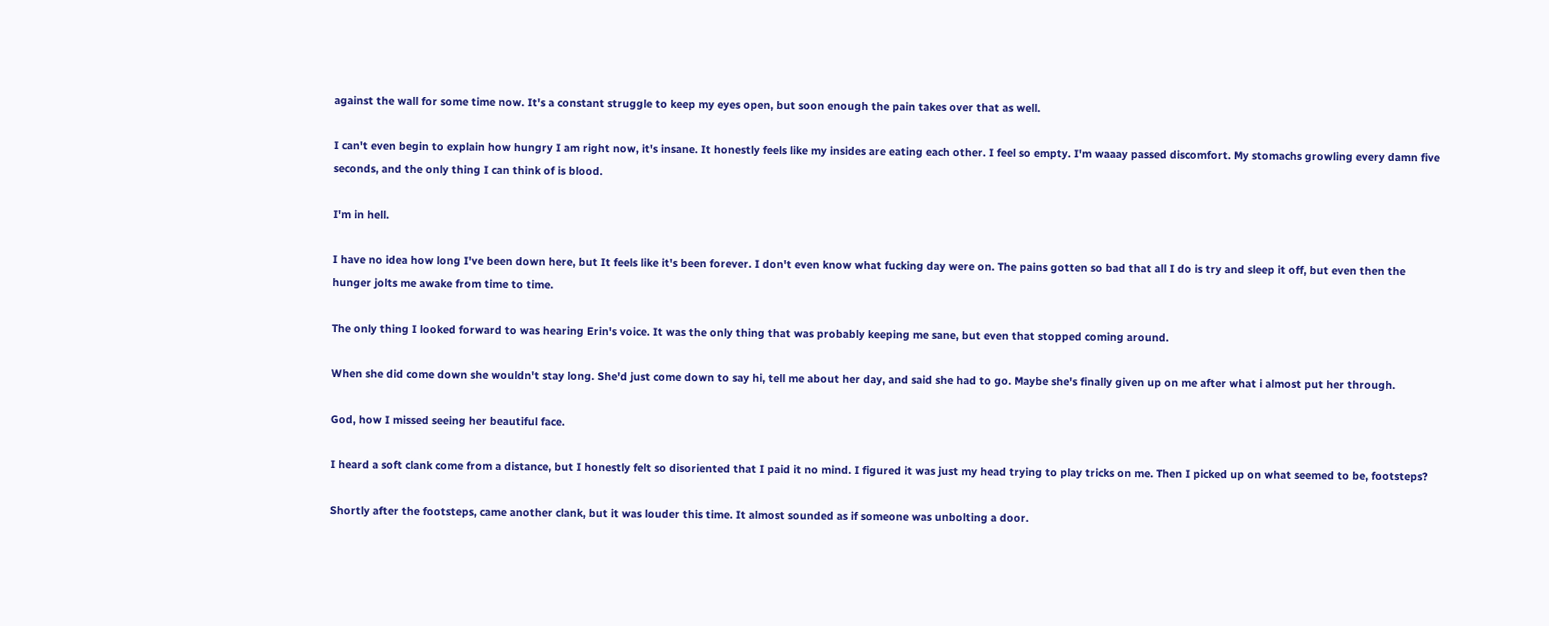against the wall for some time now. It's a constant struggle to keep my eyes open, but soon enough the pain takes over that as well.

I can't even begin to explain how hungry I am right now, it's insane. It honestly feels like my insides are eating each other. I feel so empty. I'm waaay passed discomfort. My stomachs growling every damn five seconds, and the only thing I can think of is blood.

I'm in hell.

I have no idea how long I've been down here, but It feels like it's been forever. I don't even know what fucking day were on. The pains gotten so bad that all I do is try and sleep it off, but even then the hunger jolts me awake from time to time.

The only thing I looked forward to was hearing Erin's voice. It was the only thing that was probably keeping me sane, but even that stopped coming around.

When she did come down she wouldn't stay long. She'd just come down to say hi, tell me about her day, and said she had to go. Maybe she's finally given up on me after what i almost put her through.

God, how I missed seeing her beautiful face.

I heard a soft clank come from a distance, but I honestly felt so disoriented that I paid it no mind. I figured it was just my head trying to play tricks on me. Then I picked up on what seemed to be, footsteps?

Shortly after the footsteps, came another clank, but it was louder this time. It almost sounded as if someone was unbolting a door.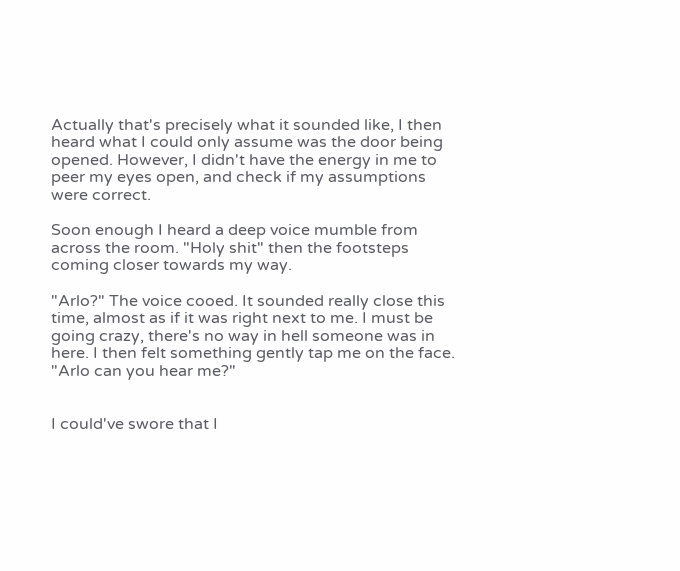Actually that's precisely what it sounded like, I then heard what I could only assume was the door being opened. However, I didn't have the energy in me to peer my eyes open, and check if my assumptions were correct.

Soon enough I heard a deep voice mumble from across the room. "Holy shit" then the footsteps coming closer towards my way.

"Arlo?" The voice cooed. It sounded really close this time, almost as if it was right next to me. I must be going crazy, there's no way in hell someone was in here. I then felt something gently tap me on the face. "Arlo can you hear me?"


I could've swore that I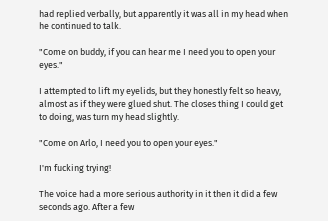had replied verbally, but apparently it was all in my head when he continued to talk.

"Come on buddy, if you can hear me I need you to open your eyes."

I attempted to lift my eyelids, but they honestly felt so heavy, almost as if they were glued shut. The closes thing I could get to doing, was turn my head slightly.

"Come on Arlo, I need you to open your eyes."

I'm fucking trying!

The voice had a more serious authority in it then it did a few seconds ago. After a few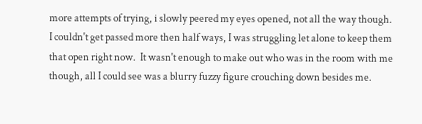more attempts of trying, i slowly peered my eyes opened, not all the way though. I couldn't get passed more then half ways, I was struggling let alone to keep them that open right now.  It wasn't enough to make out who was in the room with me though, all I could see was a blurry fuzzy figure crouching down besides me.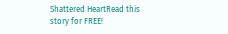Shattered HeartRead this story for FREE!